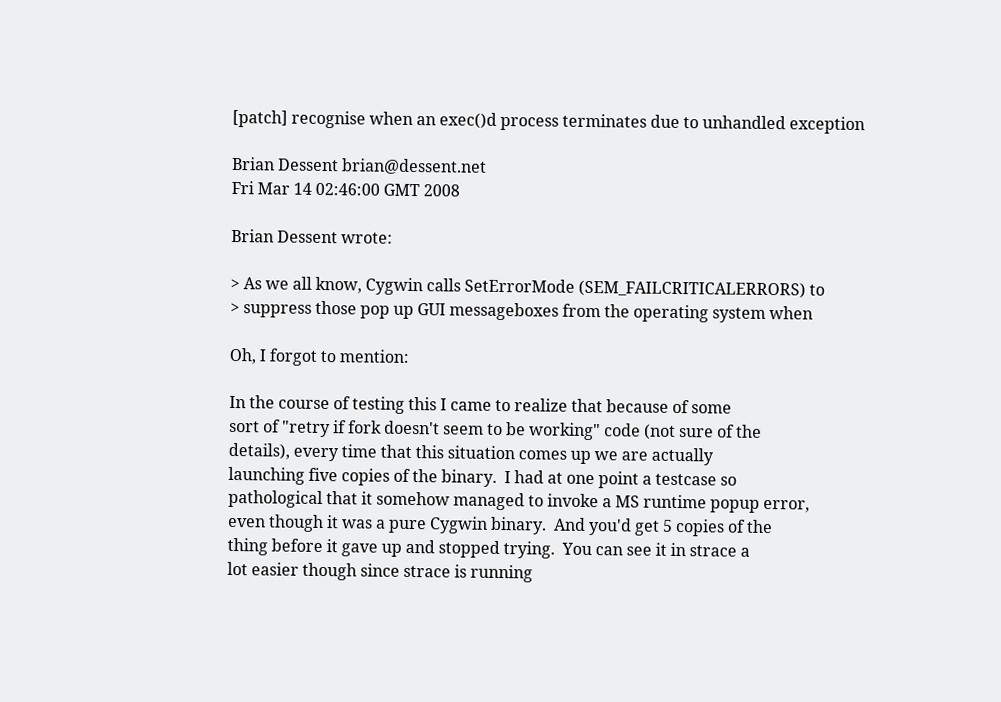[patch] recognise when an exec()d process terminates due to unhandled exception

Brian Dessent brian@dessent.net
Fri Mar 14 02:46:00 GMT 2008

Brian Dessent wrote:

> As we all know, Cygwin calls SetErrorMode (SEM_FAILCRITICALERRORS) to
> suppress those pop up GUI messageboxes from the operating system when

Oh, I forgot to mention:

In the course of testing this I came to realize that because of some
sort of "retry if fork doesn't seem to be working" code (not sure of the
details), every time that this situation comes up we are actually
launching five copies of the binary.  I had at one point a testcase so
pathological that it somehow managed to invoke a MS runtime popup error,
even though it was a pure Cygwin binary.  And you'd get 5 copies of the
thing before it gave up and stopped trying.  You can see it in strace a
lot easier though since strace is running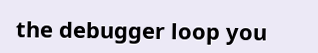the debugger loop you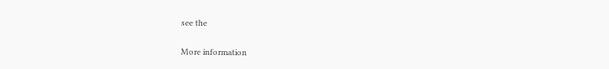see the


More information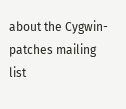about the Cygwin-patches mailing list